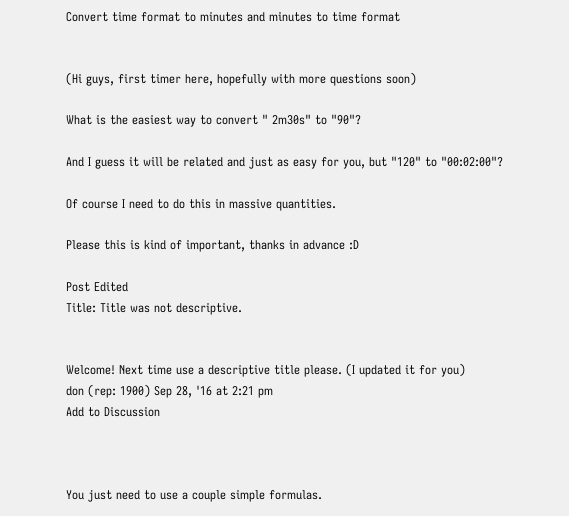Convert time format to minutes and minutes to time format


(Hi guys, first timer here, hopefully with more questions soon)

What is the easiest way to convert " 2m30s" to "90"?

And I guess it will be related and just as easy for you, but "120" to "00:02:00"?

Of course I need to do this in massive quantities.

Please this is kind of important, thanks in advance :D

Post Edited
Title: Title was not descriptive.


Welcome! Next time use a descriptive title please. (I updated it for you)
don (rep: 1900) Sep 28, '16 at 2:21 pm
Add to Discussion



You just need to use a couple simple formulas.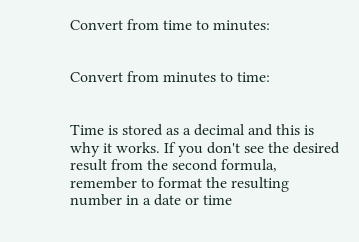Convert from time to minutes:


Convert from minutes to time:


Time is stored as a decimal and this is why it works. If you don't see the desired result from the second formula, remember to format the resulting number in a date or time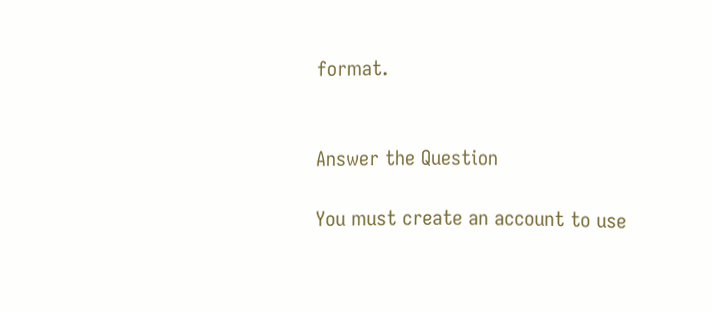format.


Answer the Question

You must create an account to use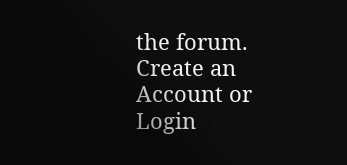the forum. Create an Account or Login